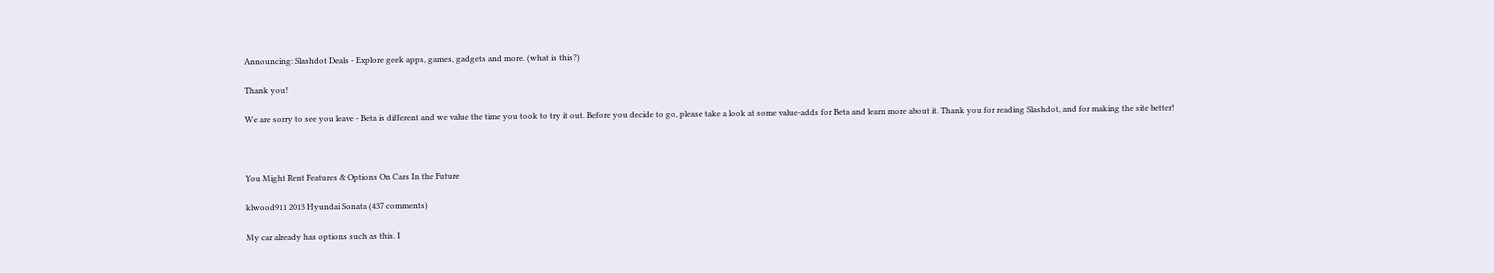Announcing: Slashdot Deals - Explore geek apps, games, gadgets and more. (what is this?)

Thank you!

We are sorry to see you leave - Beta is different and we value the time you took to try it out. Before you decide to go, please take a look at some value-adds for Beta and learn more about it. Thank you for reading Slashdot, and for making the site better!



You Might Rent Features & Options On Cars In the Future

klwood911 2013 Hyundai Sonata (437 comments)

My car already has options such as this. I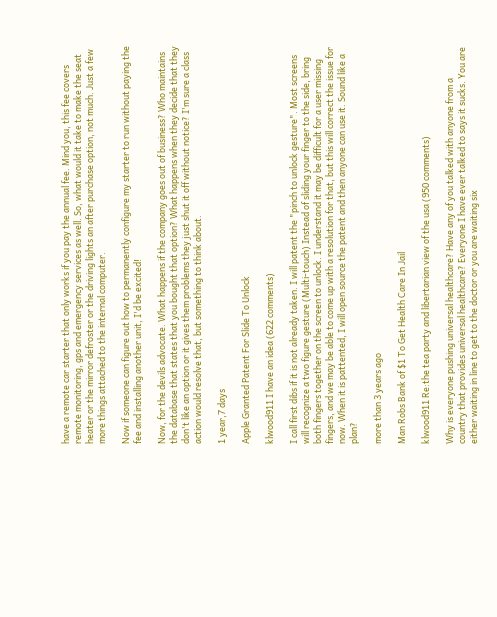have a remote car starter that only works if you pay the annual fee. Mind you, this fee covers remote monitoring, gps and emergency services as well. So, what would it take to make the seat heater or the mirror defroster or the driving lights an after purchase option, not much. Just a few more things attached to the internal computer.

Now if someone can figure out how to permanently configure my starter to run without paying the fee and installing another unit, I'd be excited!

Now, for the devils advocate. What happens if the company goes out of business? Who maintains the database that states that you bought that option? What happens when they decide that they don't like an option or it gives them problems they just shut it off without notice? I'm sure a class action would resolve that, but something to think about.

1 year,7 days

Apple Granted Patent For Slide To Unlock

klwood911 I have an idea (622 comments)

I call first dibs if it is not already taken. I will patent the "pinch to unlock gesture". Most screens will recognize a two figure gesture (Multi-touch) Instead of sliding your finger to the side, bring both fingers together on the screen to unlock. I understand it may be difficult for a user missing fingers, and we may be able to come up with a resolution for that, but this will correct the issue for now. When it is pattented, I will open source the patent and then anyone can use it. Sound like a plan?

more than 3 years ago

Man Robs Bank of $1 To Get Health Care In Jail

klwood911 Re:the tea party and libertarian view of the usa (950 comments)

Why is everyone pushing universal healthcare? Have any of you talked with anyone from a country that provides universal healthcare? Everyone I have ever talked to says it sucks. You are either waiting in line to get to the doctor or you are waiting six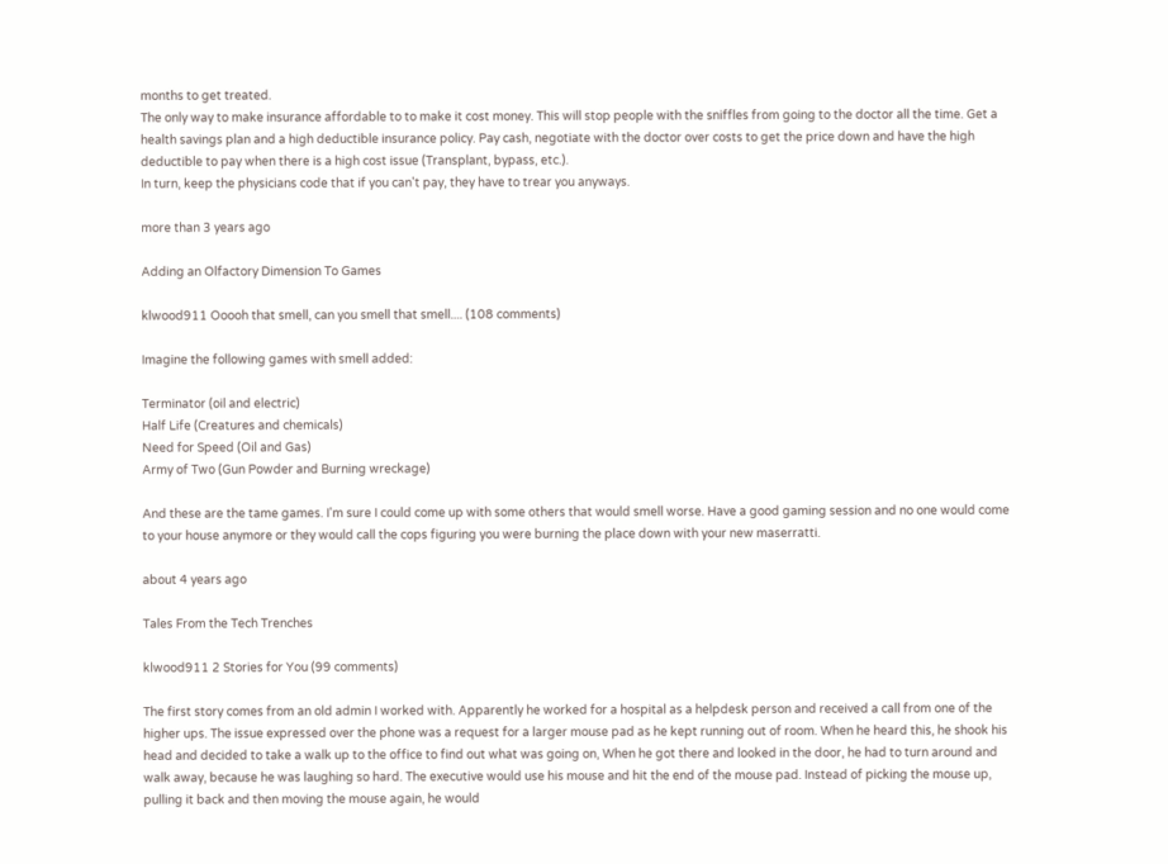months to get treated.
The only way to make insurance affordable to to make it cost money. This will stop people with the sniffles from going to the doctor all the time. Get a health savings plan and a high deductible insurance policy. Pay cash, negotiate with the doctor over costs to get the price down and have the high deductible to pay when there is a high cost issue (Transplant, bypass, etc.).
In turn, keep the physicians code that if you can't pay, they have to trear you anyways.

more than 3 years ago

Adding an Olfactory Dimension To Games

klwood911 Ooooh that smell, can you smell that smell.... (108 comments)

Imagine the following games with smell added:

Terminator (oil and electric)
Half Life (Creatures and chemicals)
Need for Speed (Oil and Gas)
Army of Two (Gun Powder and Burning wreckage)

And these are the tame games. I'm sure I could come up with some others that would smell worse. Have a good gaming session and no one would come to your house anymore or they would call the cops figuring you were burning the place down with your new maserratti.

about 4 years ago

Tales From the Tech Trenches

klwood911 2 Stories for You (99 comments)

The first story comes from an old admin I worked with. Apparently he worked for a hospital as a helpdesk person and received a call from one of the higher ups. The issue expressed over the phone was a request for a larger mouse pad as he kept running out of room. When he heard this, he shook his head and decided to take a walk up to the office to find out what was going on, When he got there and looked in the door, he had to turn around and walk away, because he was laughing so hard. The executive would use his mouse and hit the end of the mouse pad. Instead of picking the mouse up, pulling it back and then moving the mouse again, he would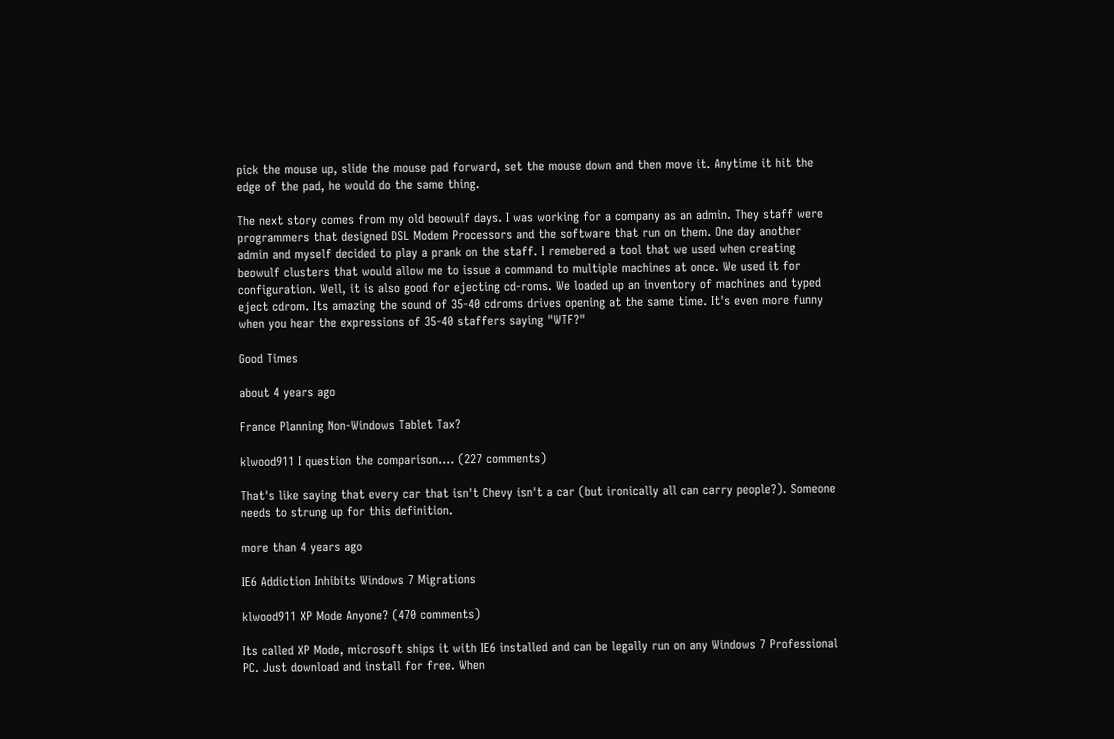pick the mouse up, slide the mouse pad forward, set the mouse down and then move it. Anytime it hit the edge of the pad, he would do the same thing.

The next story comes from my old beowulf days. I was working for a company as an admin. They staff were programmers that designed DSL Modem Processors and the software that run on them. One day another admin and myself decided to play a prank on the staff. I remebered a tool that we used when creating beowulf clusters that would allow me to issue a command to multiple machines at once. We used it for configuration. Well, it is also good for ejecting cd-roms. We loaded up an inventory of machines and typed eject cdrom. Its amazing the sound of 35-40 cdroms drives opening at the same time. It's even more funny when you hear the expressions of 35-40 staffers saying "WTF?"

Good Times

about 4 years ago

France Planning Non-Windows Tablet Tax?

klwood911 I question the comparison.... (227 comments)

That's like saying that every car that isn't Chevy isn't a car (but ironically all can carry people?). Someone needs to strung up for this definition.

more than 4 years ago

IE6 Addiction Inhibits Windows 7 Migrations

klwood911 XP Mode Anyone? (470 comments)

Its called XP Mode, microsoft ships it with IE6 installed and can be legally run on any Windows 7 Professional PC. Just download and install for free. When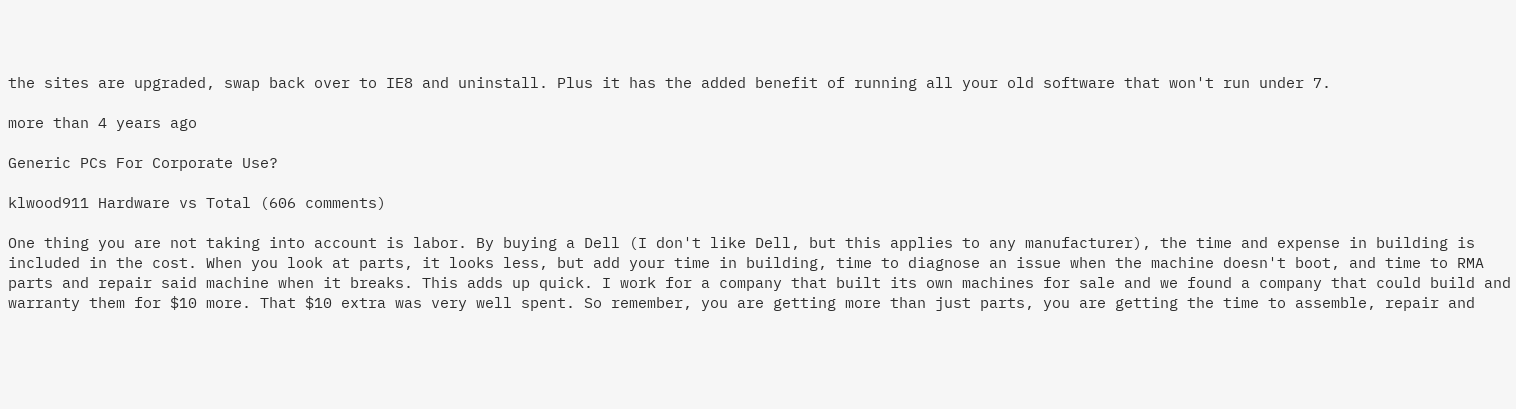the sites are upgraded, swap back over to IE8 and uninstall. Plus it has the added benefit of running all your old software that won't run under 7.

more than 4 years ago

Generic PCs For Corporate Use?

klwood911 Hardware vs Total (606 comments)

One thing you are not taking into account is labor. By buying a Dell (I don't like Dell, but this applies to any manufacturer), the time and expense in building is included in the cost. When you look at parts, it looks less, but add your time in building, time to diagnose an issue when the machine doesn't boot, and time to RMA parts and repair said machine when it breaks. This adds up quick. I work for a company that built its own machines for sale and we found a company that could build and warranty them for $10 more. That $10 extra was very well spent. So remember, you are getting more than just parts, you are getting the time to assemble, repair and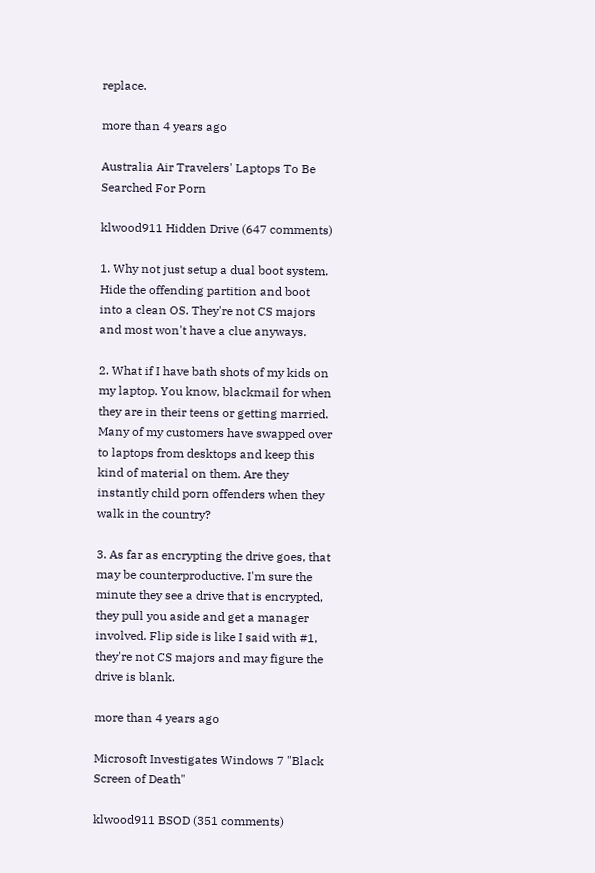replace.

more than 4 years ago

Australia Air Travelers' Laptops To Be Searched For Porn

klwood911 Hidden Drive (647 comments)

1. Why not just setup a dual boot system. Hide the offending partition and boot into a clean OS. They're not CS majors and most won't have a clue anyways.

2. What if I have bath shots of my kids on my laptop. You know, blackmail for when they are in their teens or getting married. Many of my customers have swapped over to laptops from desktops and keep this kind of material on them. Are they instantly child porn offenders when they walk in the country?

3. As far as encrypting the drive goes, that may be counterproductive. I'm sure the minute they see a drive that is encrypted, they pull you aside and get a manager involved. Flip side is like I said with #1, they're not CS majors and may figure the drive is blank.

more than 4 years ago

Microsoft Investigates Windows 7 "Black Screen of Death"

klwood911 BSOD (351 comments)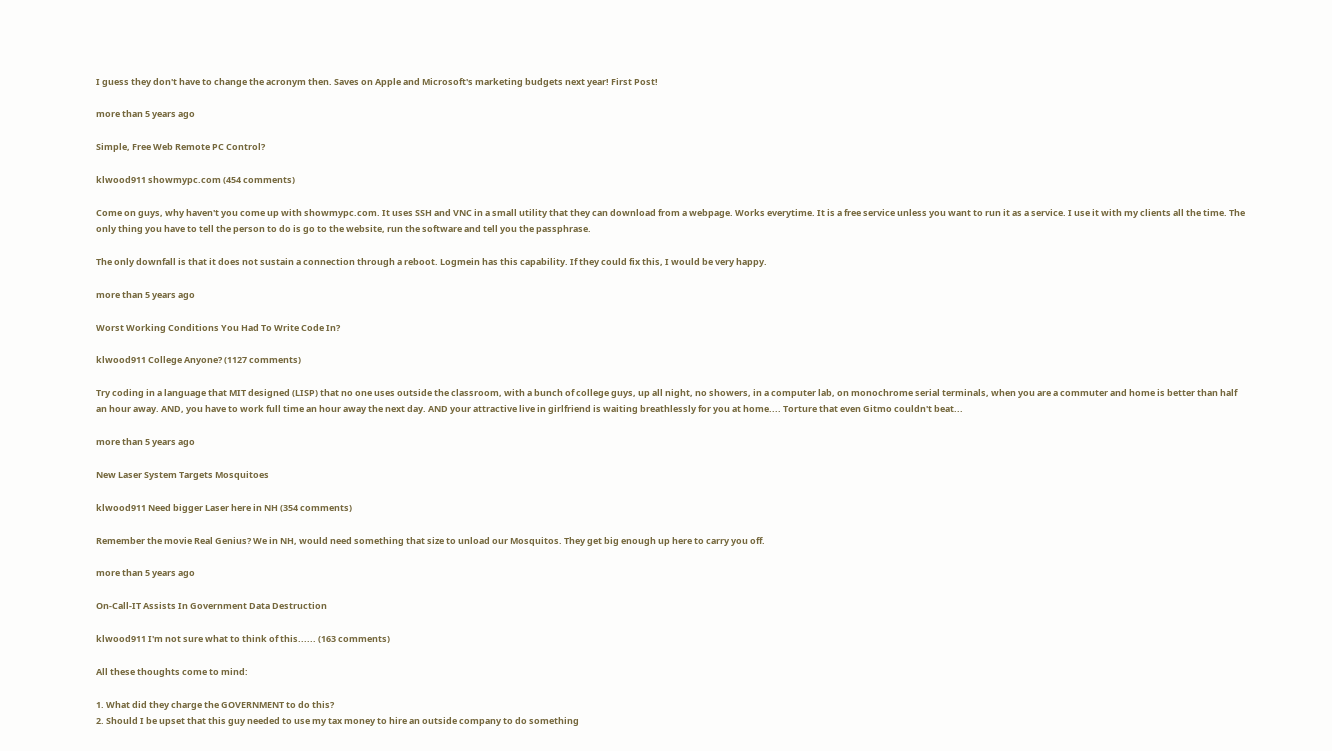I guess they don't have to change the acronym then. Saves on Apple and Microsoft's marketing budgets next year! First Post!

more than 5 years ago

Simple, Free Web Remote PC Control?

klwood911 showmypc.com (454 comments)

Come on guys, why haven't you come up with showmypc.com. It uses SSH and VNC in a small utility that they can download from a webpage. Works everytime. It is a free service unless you want to run it as a service. I use it with my clients all the time. The only thing you have to tell the person to do is go to the website, run the software and tell you the passphrase.

The only downfall is that it does not sustain a connection through a reboot. Logmein has this capability. If they could fix this, I would be very happy.

more than 5 years ago

Worst Working Conditions You Had To Write Code In?

klwood911 College Anyone? (1127 comments)

Try coding in a language that MIT designed (LISP) that no one uses outside the classroom, with a bunch of college guys, up all night, no showers, in a computer lab, on monochrome serial terminals, when you are a commuter and home is better than half an hour away. AND, you have to work full time an hour away the next day. AND your attractive live in girlfriend is waiting breathlessly for you at home.... Torture that even Gitmo couldn't beat...

more than 5 years ago

New Laser System Targets Mosquitoes

klwood911 Need bigger Laser here in NH (354 comments)

Remember the movie Real Genius? We in NH, would need something that size to unload our Mosquitos. They get big enough up here to carry you off.

more than 5 years ago

On-Call-IT Assists In Government Data Destruction

klwood911 I'm not sure what to think of this...... (163 comments)

All these thoughts come to mind:

1. What did they charge the GOVERNMENT to do this?
2. Should I be upset that this guy needed to use my tax money to hire an outside company to do something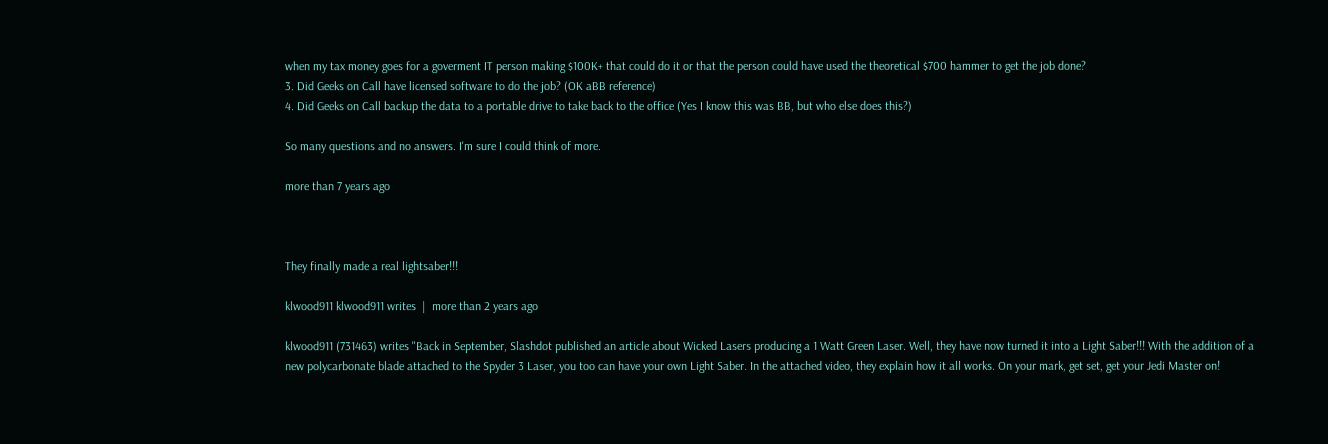when my tax money goes for a goverment IT person making $100K+ that could do it or that the person could have used the theoretical $700 hammer to get the job done?
3. Did Geeks on Call have licensed software to do the job? (OK aBB reference)
4. Did Geeks on Call backup the data to a portable drive to take back to the office (Yes I know this was BB, but who else does this?)

So many questions and no answers. I'm sure I could think of more.

more than 7 years ago



They finally made a real lightsaber!!!

klwood911 klwood911 writes  |  more than 2 years ago

klwood911 (731463) writes "Back in September, Slashdot published an article about Wicked Lasers producing a 1 Watt Green Laser. Well, they have now turned it into a Light Saber!!! With the addition of a new polycarbonate blade attached to the Spyder 3 Laser, you too can have your own Light Saber. In the attached video, they explain how it all works. On your mark, get set, get your Jedi Master on!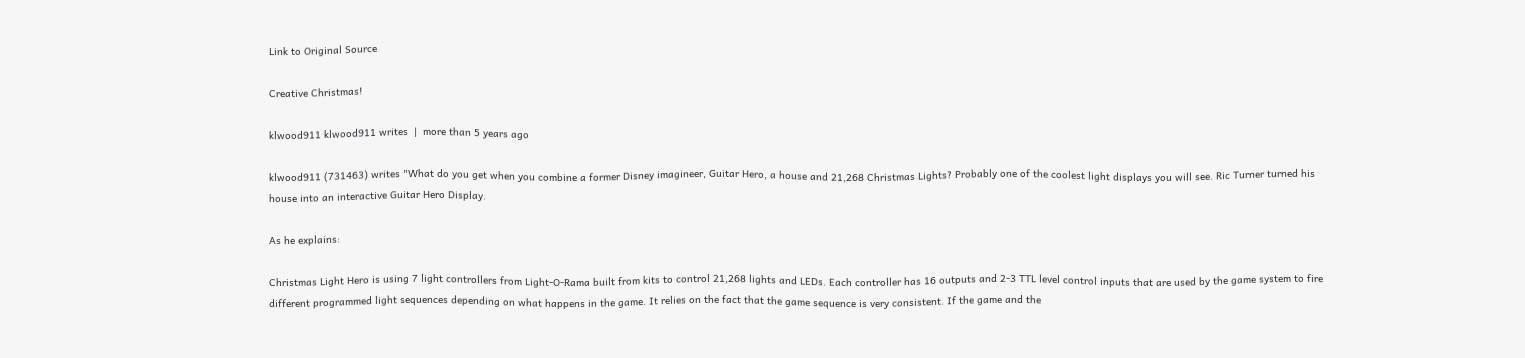Link to Original Source

Creative Christmas!

klwood911 klwood911 writes  |  more than 5 years ago

klwood911 (731463) writes "What do you get when you combine a former Disney imagineer, Guitar Hero, a house and 21,268 Christmas Lights? Probably one of the coolest light displays you will see. Ric Turner turned his house into an interactive Guitar Hero Display.

As he explains:

Christmas Light Hero is using 7 light controllers from Light-O-Rama built from kits to control 21,268 lights and LEDs. Each controller has 16 outputs and 2-3 TTL level control inputs that are used by the game system to fire different programmed light sequences depending on what happens in the game. It relies on the fact that the game sequence is very consistent. If the game and the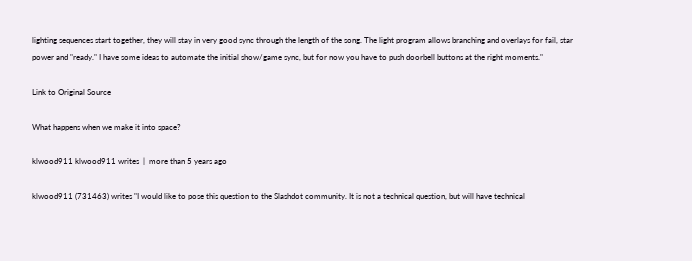lighting sequences start together, they will stay in very good sync through the length of the song. The light program allows branching and overlays for fail, star power and "ready." I have some ideas to automate the initial show/game sync, but for now you have to push doorbell buttons at the right moments."

Link to Original Source

What happens when we make it into space?

klwood911 klwood911 writes  |  more than 5 years ago

klwood911 (731463) writes "I would like to pose this question to the Slashdot community. It is not a technical question, but will have technical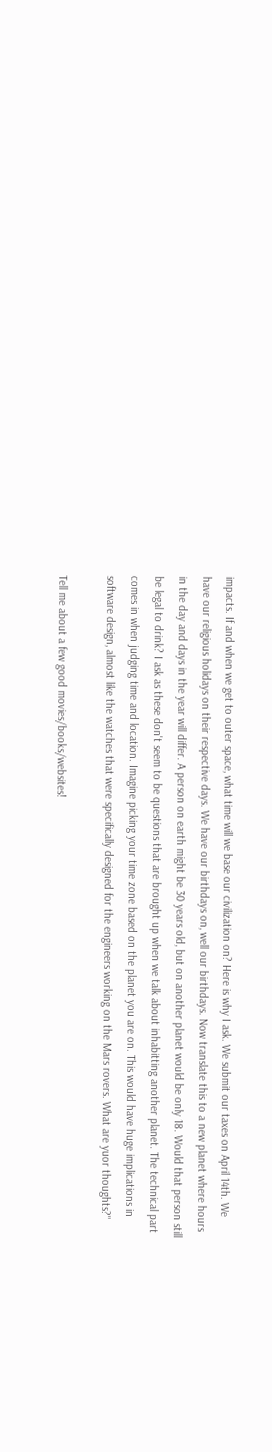impacts. If and when we get to outer space, what time will we base our civilization on? Here is why I ask. We submit our taxes on April 14th. We have our religious holidays on their respective days. We have our birthdays on, well our birthdays. Now translate this to a new planet where hours in the day and days in the year will differ. A person on earth might be 30 years old, but on another planet would be only 18. Would that person still be legal to drink? I ask as these don't seem to be questions that are brought up when we talk about inhabitting another planet. The technical part comes in when judging time and location. Imagine picking your time zone based on the planet you are on. This would have huge implications in software design, almost like the watches that were specifically designed for the engineers working on the Mars rovers. What are yuor thoughts?"

Tell me about a few good movies/books/websites!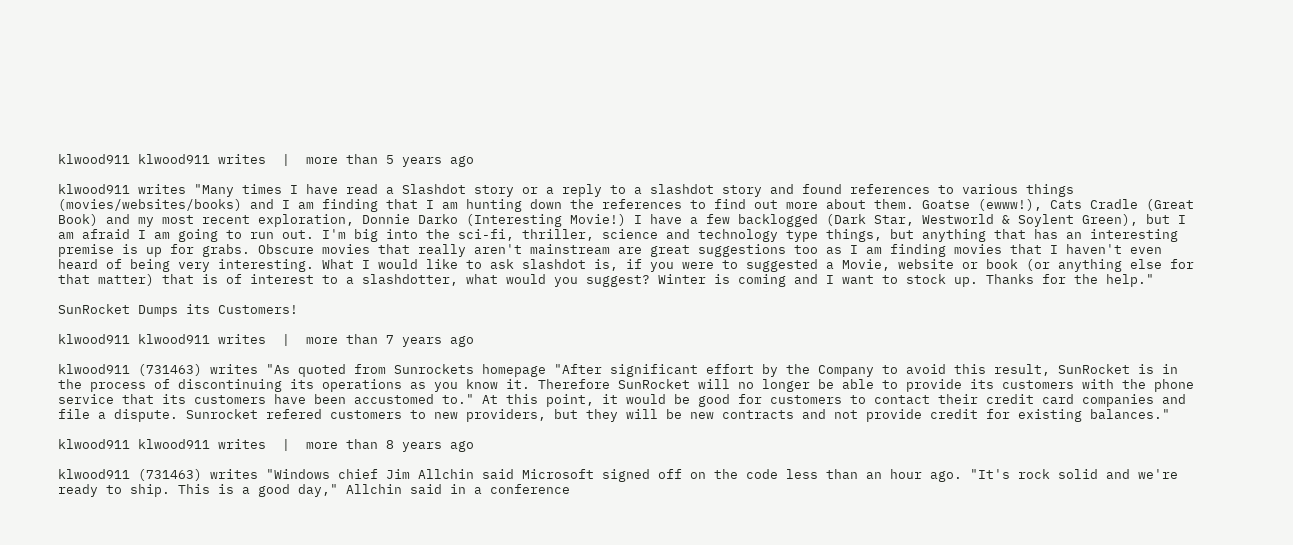klwood911 klwood911 writes  |  more than 5 years ago

klwood911 writes "Many times I have read a Slashdot story or a reply to a slashdot story and found references to various things (movies/websites/books) and I am finding that I am hunting down the references to find out more about them. Goatse (ewww!), Cats Cradle (Great Book) and my most recent exploration, Donnie Darko (Interesting Movie!) I have a few backlogged (Dark Star, Westworld & Soylent Green), but I am afraid I am going to run out. I'm big into the sci-fi, thriller, science and technology type things, but anything that has an interesting premise is up for grabs. Obscure movies that really aren't mainstream are great suggestions too as I am finding movies that I haven't even heard of being very interesting. What I would like to ask slashdot is, if you were to suggested a Movie, website or book (or anything else for that matter) that is of interest to a slashdotter, what would you suggest? Winter is coming and I want to stock up. Thanks for the help."

SunRocket Dumps its Customers!

klwood911 klwood911 writes  |  more than 7 years ago

klwood911 (731463) writes "As quoted from Sunrockets homepage "After significant effort by the Company to avoid this result, SunRocket is in the process of discontinuing its operations as you know it. Therefore SunRocket will no longer be able to provide its customers with the phone service that its customers have been accustomed to." At this point, it would be good for customers to contact their credit card companies and file a dispute. Sunrocket refered customers to new providers, but they will be new contracts and not provide credit for existing balances."

klwood911 klwood911 writes  |  more than 8 years ago

klwood911 (731463) writes "Windows chief Jim Allchin said Microsoft signed off on the code less than an hour ago. "It's rock solid and we're ready to ship. This is a good day," Allchin said in a conference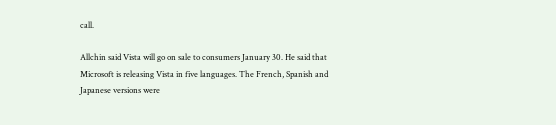call.

Allchin said Vista will go on sale to consumers January 30. He said that Microsoft is releasing Vista in five languages. The French, Spanish and Japanese versions were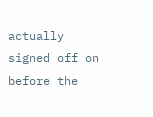actually signed off on before the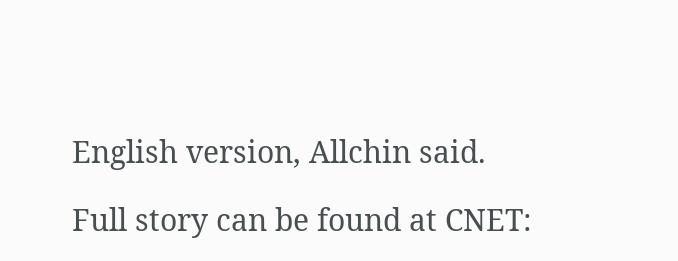English version, Allchin said.

Full story can be found at CNET: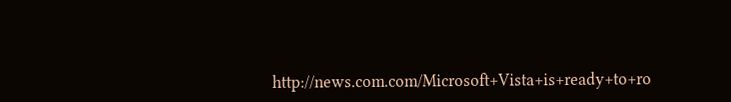http://news.com.com/Microsoft+Vista+is+ready+to+ro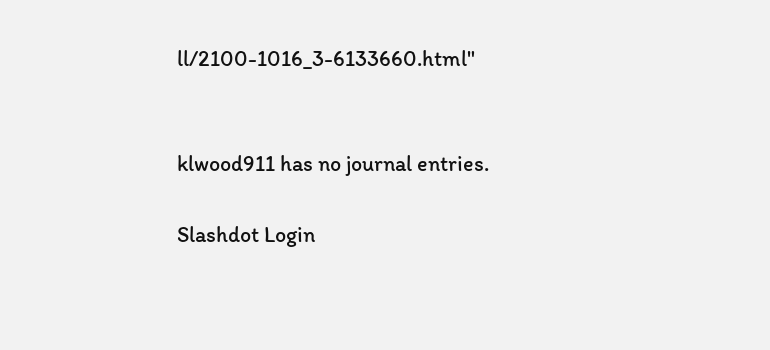ll/2100-1016_3-6133660.html"


klwood911 has no journal entries.

Slashdot Login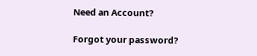Need an Account?

Forgot your password?